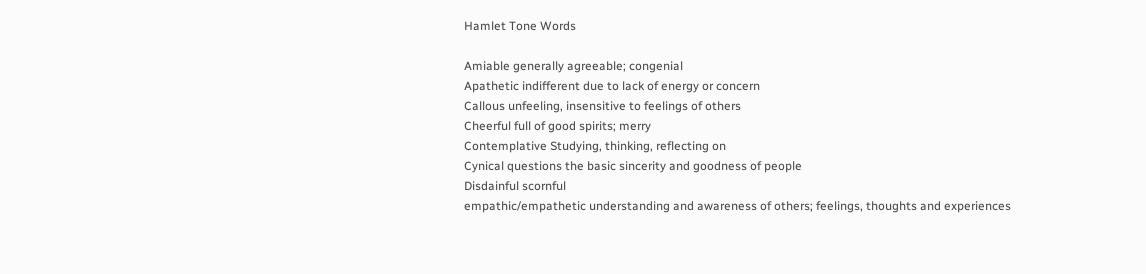Hamlet Tone Words

Amiable generally agreeable; congenial
Apathetic indifferent due to lack of energy or concern
Callous unfeeling, insensitive to feelings of others
Cheerful full of good spirits; merry
Contemplative Studying, thinking, reflecting on
Cynical questions the basic sincerity and goodness of people
Disdainful scornful
empathic/empathetic understanding and awareness of others; feelings, thoughts and experiences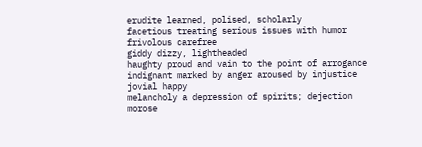erudite learned, polised, scholarly
facetious treating serious issues with humor
frivolous carefree
giddy dizzy, lightheaded
haughty proud and vain to the point of arrogance
indignant marked by anger aroused by injustice
jovial happy
melancholy a depression of spirits; dejection
morose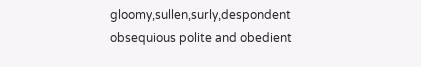gloomy,sullen,surly,despondent
obsequious polite and obedient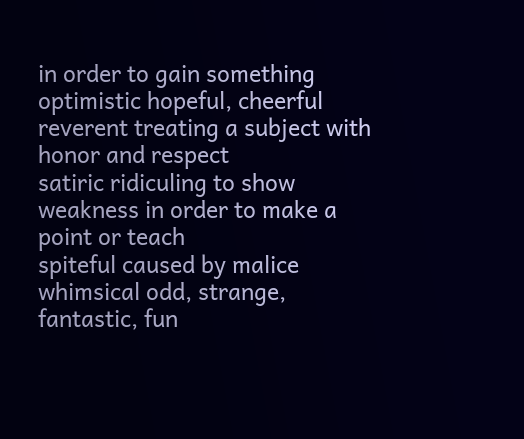in order to gain something
optimistic hopeful, cheerful
reverent treating a subject with honor and respect
satiric ridiculing to show weakness in order to make a point or teach
spiteful caused by malice
whimsical odd, strange, fantastic, fun